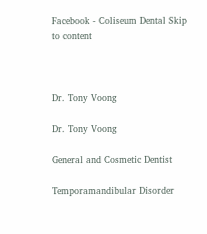Facebook - Coliseum Dental Skip to content



Dr. Tony Voong

Dr. Tony Voong

General and Cosmetic Dentist

Temporamandibular Disorder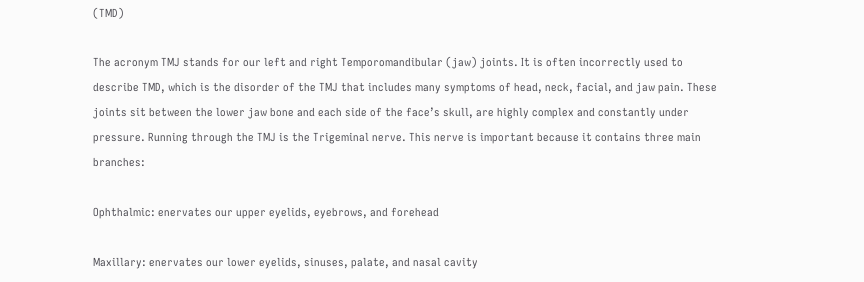(TMD)

The acronym TMJ stands for our left and right Temporomandibular (jaw) joints. It is often incorrectly used to describe TMD, which is the disorder of the TMJ that includes many symptoms of head, neck, facial, and jaw pain. These joints sit between the lower jaw bone and each side of the face’s skull, are highly complex and constantly under pressure. Running through the TMJ is the Trigeminal nerve. This nerve is important because it contains three main branches:

Ophthalmic: enervates our upper eyelids, eyebrows, and forehead

Maxillary: enervates our lower eyelids, sinuses, palate, and nasal cavity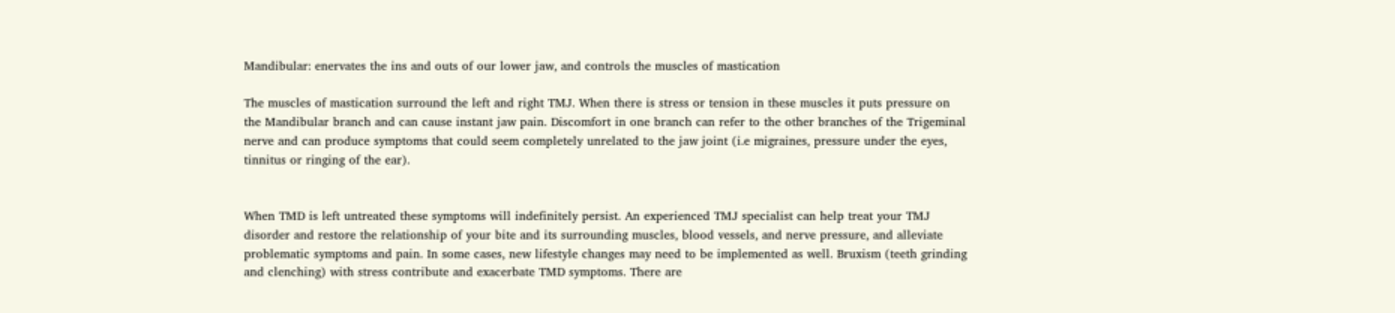Mandibular: enervates the ins and outs of our lower jaw, and controls the muscles of mastication

The muscles of mastication surround the left and right TMJ. When there is stress or tension in these muscles it puts pressure on the Mandibular branch and can cause instant jaw pain. Discomfort in one branch can refer to the other branches of the Trigeminal nerve and can produce symptoms that could seem completely unrelated to the jaw joint (i.e migraines, pressure under the eyes, tinnitus or ringing of the ear).


When TMD is left untreated these symptoms will indefinitely persist. An experienced TMJ specialist can help treat your TMJ disorder and restore the relationship of your bite and its surrounding muscles, blood vessels, and nerve pressure, and alleviate problematic symptoms and pain. In some cases, new lifestyle changes may need to be implemented as well. Bruxism (teeth grinding and clenching) with stress contribute and exacerbate TMD symptoms. There are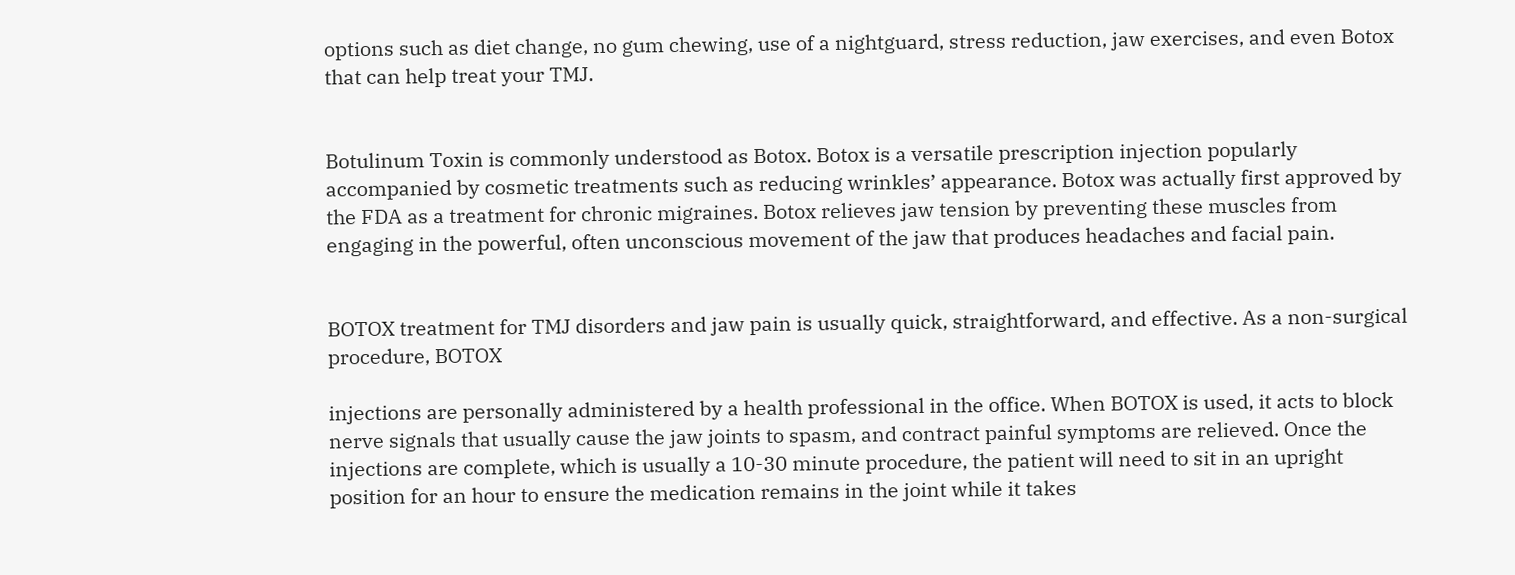options such as diet change, no gum chewing, use of a nightguard, stress reduction, jaw exercises, and even Botox that can help treat your TMJ.


Botulinum Toxin is commonly understood as Botox. Botox is a versatile prescription injection popularly accompanied by cosmetic treatments such as reducing wrinkles’ appearance. Botox was actually first approved by the FDA as a treatment for chronic migraines. Botox relieves jaw tension by preventing these muscles from engaging in the powerful, often unconscious movement of the jaw that produces headaches and facial pain.


BOTOX treatment for TMJ disorders and jaw pain is usually quick, straightforward, and effective. As a non-surgical procedure, BOTOX

injections are personally administered by a health professional in the office. When BOTOX is used, it acts to block nerve signals that usually cause the jaw joints to spasm, and contract painful symptoms are relieved. Once the injections are complete, which is usually a 10-30 minute procedure, the patient will need to sit in an upright position for an hour to ensure the medication remains in the joint while it takes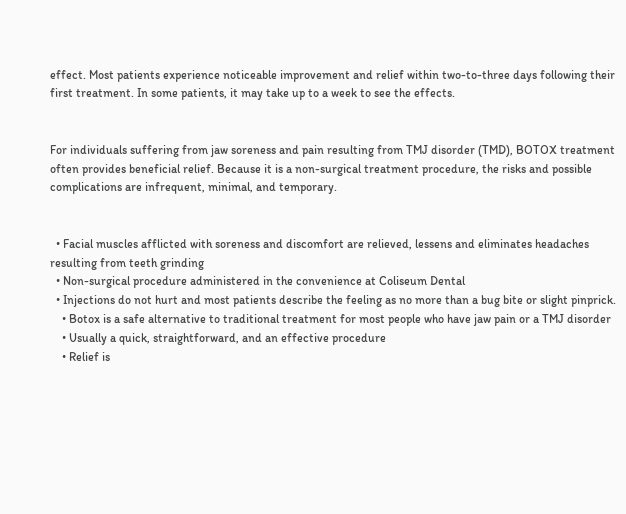effect. Most patients experience noticeable improvement and relief within two-to-three days following their first treatment. In some patients, it may take up to a week to see the effects.


For individuals suffering from jaw soreness and pain resulting from TMJ disorder (TMD), BOTOX treatment often provides beneficial relief. Because it is a non-surgical treatment procedure, the risks and possible complications are infrequent, minimal, and temporary.


  • Facial muscles afflicted with soreness and discomfort are relieved, lessens and eliminates headaches resulting from teeth grinding
  • Non-surgical procedure administered in the convenience at Coliseum Dental
  • Injections do not hurt and most patients describe the feeling as no more than a bug bite or slight pinprick.
    • Botox is a safe alternative to traditional treatment for most people who have jaw pain or a TMJ disorder
    • Usually a quick, straightforward, and an effective procedure
    • Relief is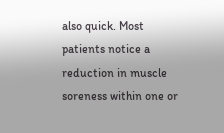also quick. Most patients notice a reduction in muscle soreness within one or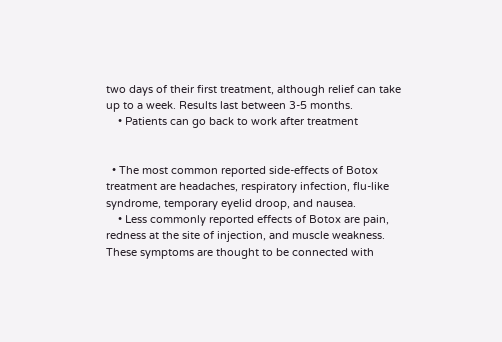two days of their first treatment, although relief can take up to a week. Results last between 3-5 months.
    • Patients can go back to work after treatment


  • The most common reported side-effects of Botox treatment are headaches, respiratory infection, flu-like syndrome, temporary eyelid droop, and nausea.
    • Less commonly reported effects of Botox are pain, redness at the site of injection, and muscle weakness. These symptoms are thought to be connected with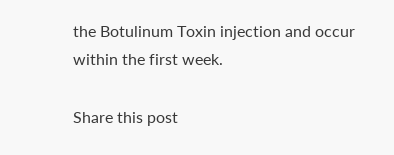the Botulinum Toxin injection and occur within the first week.

Share this post